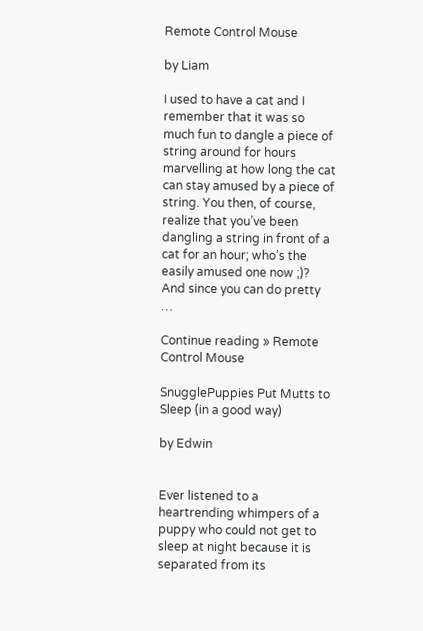Remote Control Mouse

by Liam

I used to have a cat and I remember that it was so much fun to dangle a piece of string around for hours marvelling at how long the cat can stay amused by a piece of string. You then, of course, realize that you’ve been dangling a string in front of a cat for an hour; who’s the easily amused one now ;)? And since you can do pretty …

Continue reading » Remote Control Mouse

SnugglePuppies Put Mutts to Sleep (in a good way)

by Edwin


Ever listened to a heartrending whimpers of a puppy who could not get to sleep at night because it is separated from its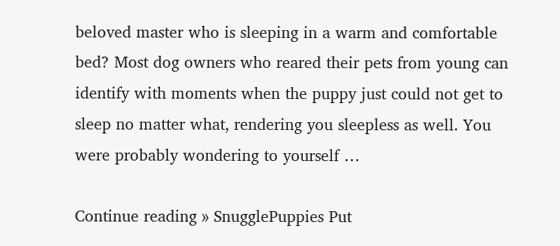beloved master who is sleeping in a warm and comfortable bed? Most dog owners who reared their pets from young can identify with moments when the puppy just could not get to sleep no matter what, rendering you sleepless as well. You were probably wondering to yourself …

Continue reading » SnugglePuppies Put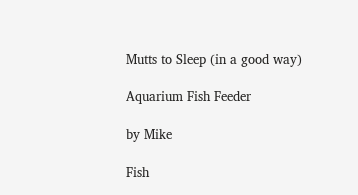Mutts to Sleep (in a good way)

Aquarium Fish Feeder

by Mike

Fish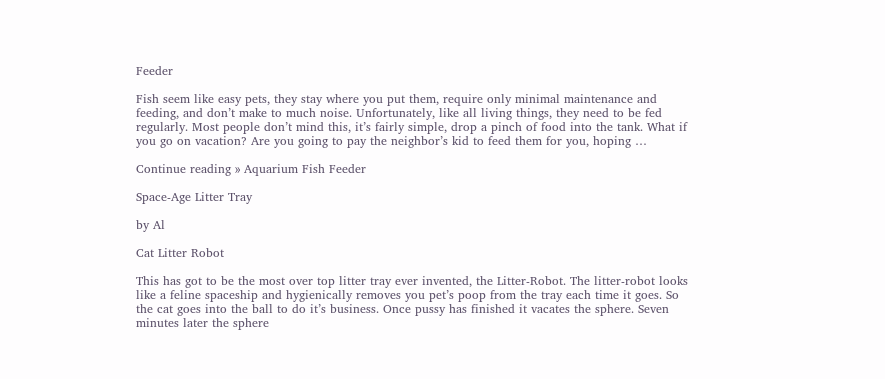Feeder

Fish seem like easy pets, they stay where you put them, require only minimal maintenance and feeding, and don’t make to much noise. Unfortunately, like all living things, they need to be fed regularly. Most people don’t mind this, it’s fairly simple, drop a pinch of food into the tank. What if you go on vacation? Are you going to pay the neighbor’s kid to feed them for you, hoping …

Continue reading » Aquarium Fish Feeder

Space-Age Litter Tray

by Al

Cat Litter Robot

This has got to be the most over top litter tray ever invented, the Litter-Robot. The litter-robot looks like a feline spaceship and hygienically removes you pet’s poop from the tray each time it goes. So the cat goes into the ball to do it’s business. Once pussy has finished it vacates the sphere. Seven minutes later the sphere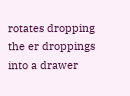rotates dropping the er droppings into a drawer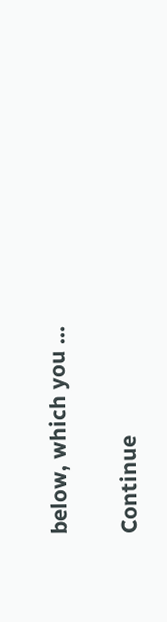below, which you …

Continue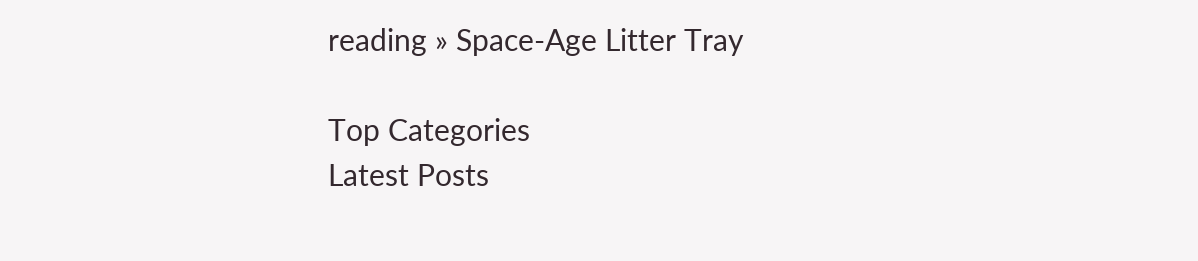reading » Space-Age Litter Tray

Top Categories
Latest Posts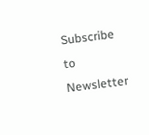Subscribe to Newsletter